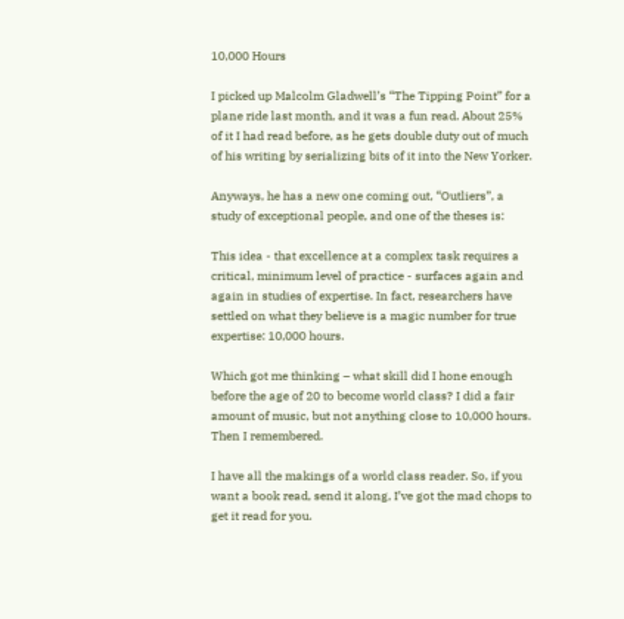10,000 Hours

I picked up Malcolm Gladwell’s “The Tipping Point” for a plane ride last month, and it was a fun read. About 25% of it I had read before, as he gets double duty out of much of his writing by serializing bits of it into the New Yorker.

Anyways, he has a new one coming out, “Outliers”, a study of exceptional people, and one of the theses is:

This idea - that excellence at a complex task requires a critical, minimum level of practice - surfaces again and again in studies of expertise. In fact, researchers have settled on what they believe is a magic number for true expertise: 10,000 hours.

Which got me thinking – what skill did I hone enough before the age of 20 to become world class? I did a fair amount of music, but not anything close to 10,000 hours. Then I remembered.

I have all the makings of a world class reader. So, if you want a book read, send it along, I’ve got the mad chops to get it read for you.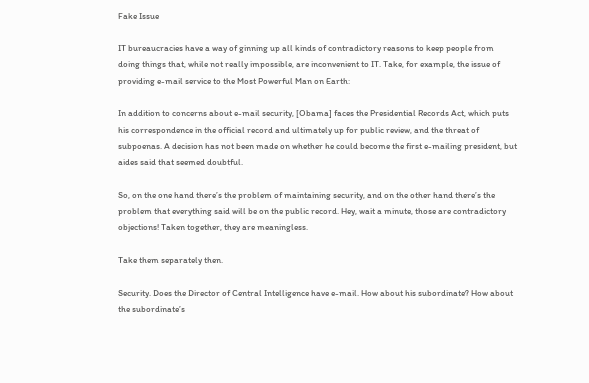Fake Issue

IT bureaucracies have a way of ginning up all kinds of contradictory reasons to keep people from doing things that, while not really impossible, are inconvenient to IT. Take, for example, the issue of providing e-mail service to the Most Powerful Man on Earth:

In addition to concerns about e-mail security, [Obama] faces the Presidential Records Act, which puts his correspondence in the official record and ultimately up for public review, and the threat of subpoenas. A decision has not been made on whether he could become the first e-mailing president, but aides said that seemed doubtful.

So, on the one hand there’s the problem of maintaining security, and on the other hand there’s the problem that everything said will be on the public record. Hey, wait a minute, those are contradictory objections! Taken together, they are meaningless.

Take them separately then.

Security. Does the Director of Central Intelligence have e-mail. How about his subordinate? How about the subordinate’s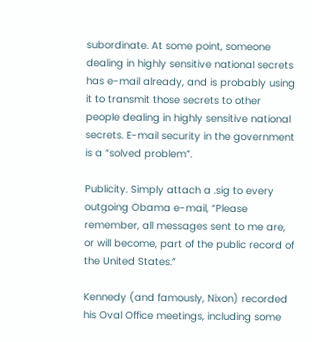subordinate. At some point, someone dealing in highly sensitive national secrets has e-mail already, and is probably using it to transmit those secrets to other people dealing in highly sensitive national secrets. E-mail security in the government is a “solved problem”.

Publicity. Simply attach a .sig to every outgoing Obama e-mail, “Please remember, all messages sent to me are, or will become, part of the public record of the United States.”

Kennedy (and famously, Nixon) recorded his Oval Office meetings, including some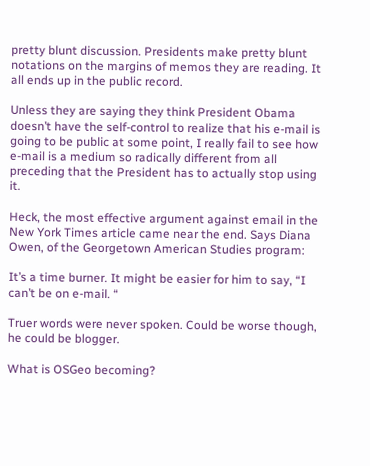pretty blunt discussion. Presidents make pretty blunt notations on the margins of memos they are reading. It all ends up in the public record.

Unless they are saying they think President Obama doesn’t have the self-control to realize that his e-mail is going to be public at some point, I really fail to see how e-mail is a medium so radically different from all preceding that the President has to actually stop using it.

Heck, the most effective argument against email in the New York Times article came near the end. Says Diana Owen, of the Georgetown American Studies program:

It’s a time burner. It might be easier for him to say, “I can’t be on e-mail. “

Truer words were never spoken. Could be worse though, he could be blogger.

What is OSGeo becoming?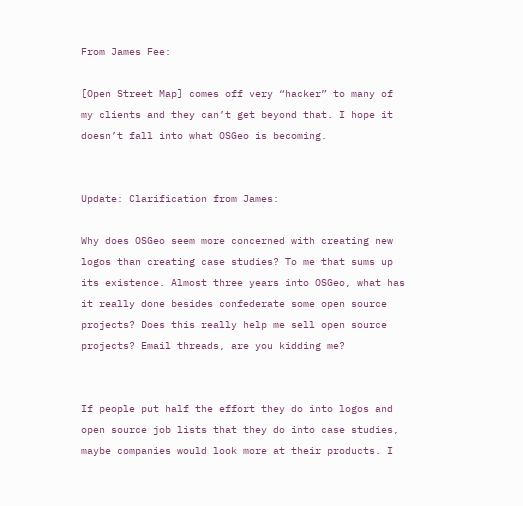From James Fee:

[Open Street Map] comes off very “hacker” to many of my clients and they can’t get beyond that. I hope it doesn’t fall into what OSGeo is becoming.


Update: Clarification from James:

Why does OSGeo seem more concerned with creating new logos than creating case studies? To me that sums up its existence. Almost three years into OSGeo, what has it really done besides confederate some open source projects? Does this really help me sell open source projects? Email threads, are you kidding me?


If people put half the effort they do into logos and open source job lists that they do into case studies, maybe companies would look more at their products. I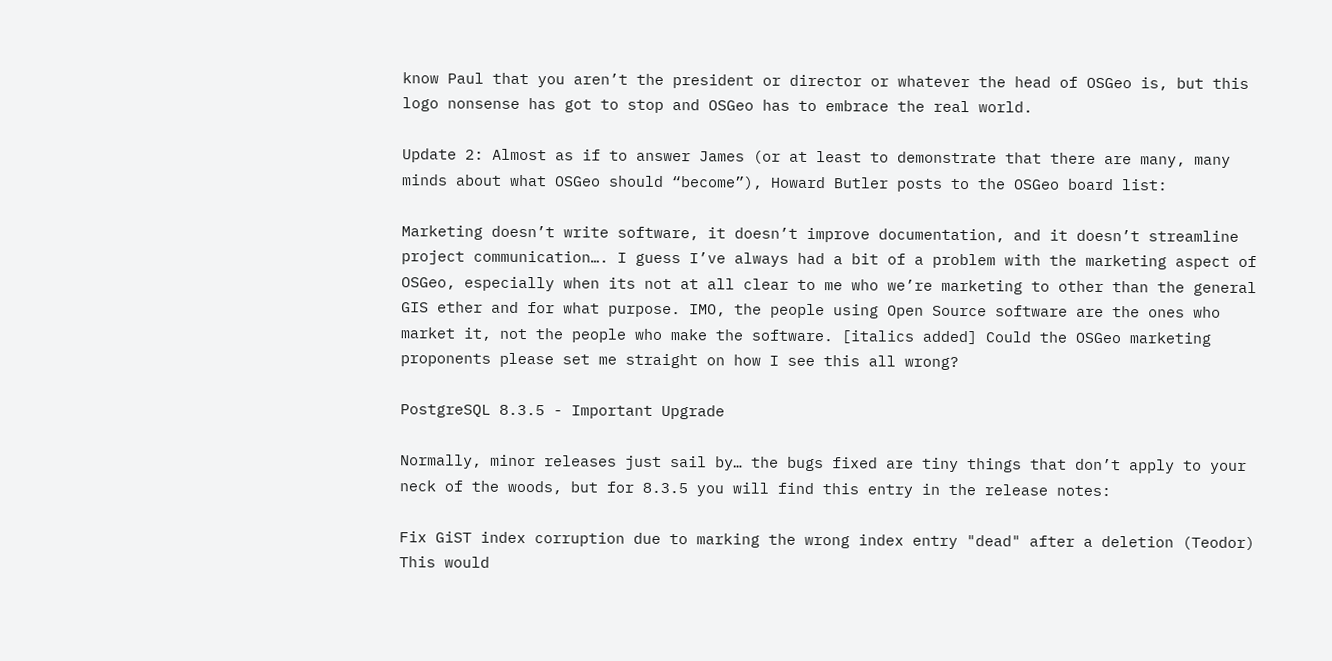know Paul that you aren’t the president or director or whatever the head of OSGeo is, but this logo nonsense has got to stop and OSGeo has to embrace the real world.

Update 2: Almost as if to answer James (or at least to demonstrate that there are many, many minds about what OSGeo should “become”), Howard Butler posts to the OSGeo board list:

Marketing doesn’t write software, it doesn’t improve documentation, and it doesn’t streamline project communication…. I guess I’ve always had a bit of a problem with the marketing aspect of OSGeo, especially when its not at all clear to me who we’re marketing to other than the general GIS ether and for what purpose. IMO, the people using Open Source software are the ones who market it, not the people who make the software. [italics added] Could the OSGeo marketing proponents please set me straight on how I see this all wrong?

PostgreSQL 8.3.5 - Important Upgrade

Normally, minor releases just sail by… the bugs fixed are tiny things that don’t apply to your neck of the woods, but for 8.3.5 you will find this entry in the release notes:

Fix GiST index corruption due to marking the wrong index entry "dead" after a deletion (Teodor) This would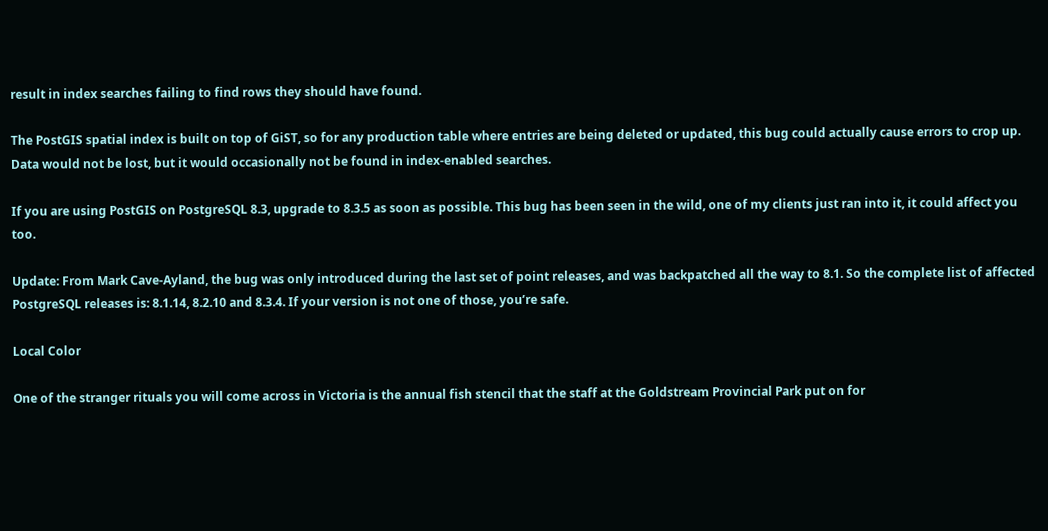result in index searches failing to find rows they should have found.

The PostGIS spatial index is built on top of GiST, so for any production table where entries are being deleted or updated, this bug could actually cause errors to crop up. Data would not be lost, but it would occasionally not be found in index-enabled searches.

If you are using PostGIS on PostgreSQL 8.3, upgrade to 8.3.5 as soon as possible. This bug has been seen in the wild, one of my clients just ran into it, it could affect you too.

Update: From Mark Cave-Ayland, the bug was only introduced during the last set of point releases, and was backpatched all the way to 8.1. So the complete list of affected PostgreSQL releases is: 8.1.14, 8.2.10 and 8.3.4. If your version is not one of those, you’re safe.

Local Color

One of the stranger rituals you will come across in Victoria is the annual fish stencil that the staff at the Goldstream Provincial Park put on for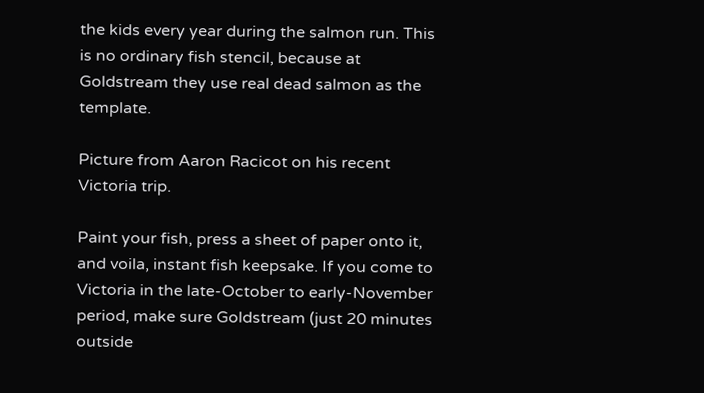the kids every year during the salmon run. This is no ordinary fish stencil, because at Goldstream they use real dead salmon as the template.

Picture from Aaron Racicot on his recent Victoria trip.

Paint your fish, press a sheet of paper onto it, and voila, instant fish keepsake. If you come to Victoria in the late-October to early-November period, make sure Goldstream (just 20 minutes outside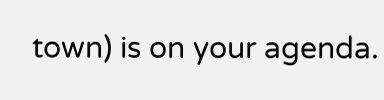town) is on your agenda.